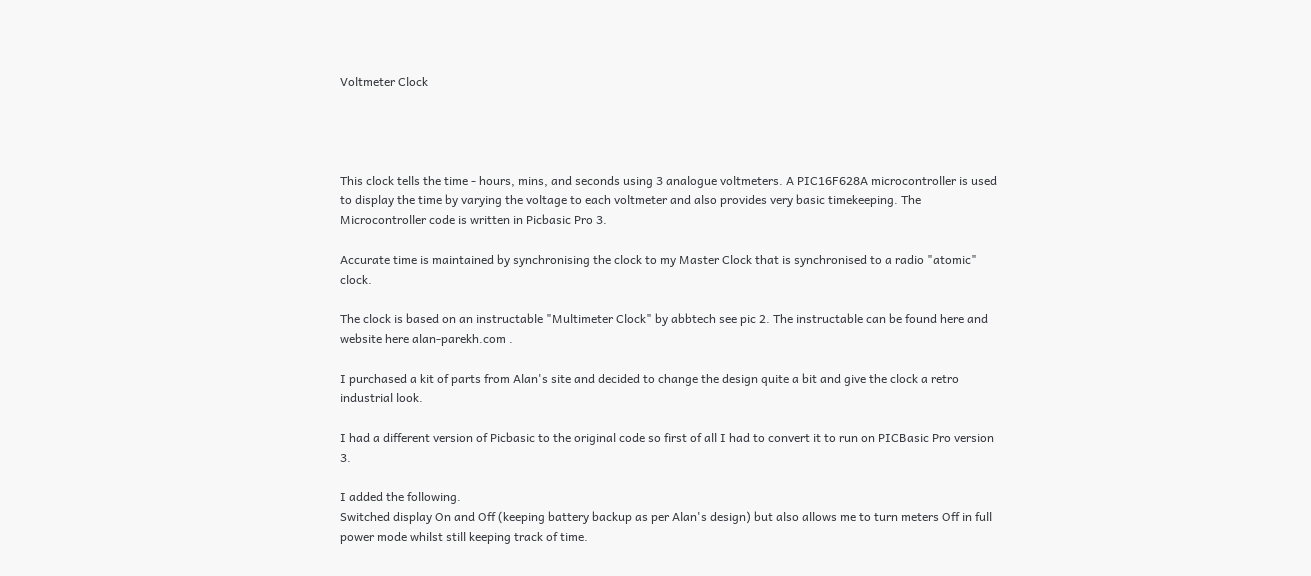Voltmeter Clock




This clock tells the time - hours, mins, and seconds using 3 analogue voltmeters. A PIC16F628A microcontroller is used to display the time by varying the voltage to each voltmeter and also provides very basic timekeeping. The Microcontroller code is written in Picbasic Pro 3.

Accurate time is maintained by synchronising the clock to my Master Clock that is synchronised to a radio "atomic" clock.

The clock is based on an instructable "Multimeter Clock" by abbtech see pic 2. The instructable can be found here and website here alan-parekh.com .

I purchased a kit of parts from Alan's site and decided to change the design quite a bit and give the clock a retro industrial look.

I had a different version of Picbasic to the original code so first of all I had to convert it to run on PICBasic Pro version 3.

I added the following.
Switched display On and Off (keeping battery backup as per Alan's design) but also allows me to turn meters Off in full power mode whilst still keeping track of time.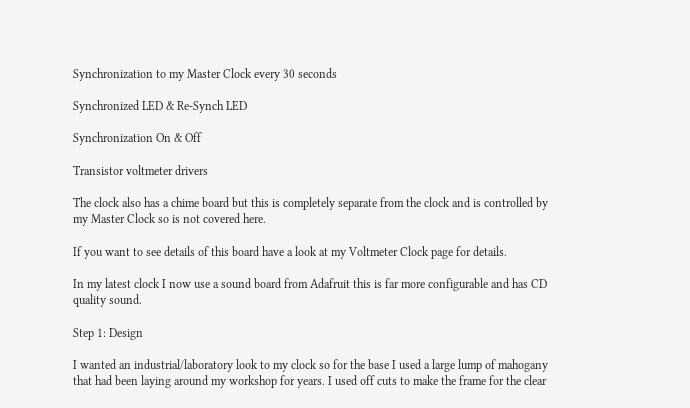Synchronization to my Master Clock every 30 seconds

Synchronized LED & Re-Synch LED

Synchronization On & Off

Transistor voltmeter drivers

The clock also has a chime board but this is completely separate from the clock and is controlled by my Master Clock so is not covered here.

If you want to see details of this board have a look at my Voltmeter Clock page for details.

In my latest clock I now use a sound board from Adafruit this is far more configurable and has CD quality sound.

Step 1: Design

I wanted an industrial/laboratory look to my clock so for the base I used a large lump of mahogany that had been laying around my workshop for years. I used off cuts to make the frame for the clear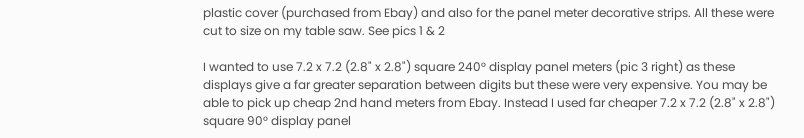plastic cover (purchased from Ebay) and also for the panel meter decorative strips. All these were cut to size on my table saw. See pics 1 & 2

I wanted to use 7.2 x 7.2 (2.8" x 2.8") square 240° display panel meters (pic 3 right) as these displays give a far greater separation between digits but these were very expensive. You may be able to pick up cheap 2nd hand meters from Ebay. Instead I used far cheaper 7.2 x 7.2 (2.8" x 2.8") square 90° display panel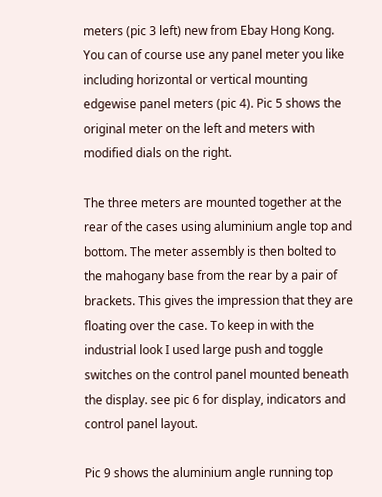meters (pic 3 left) new from Ebay Hong Kong. You can of course use any panel meter you like including horizontal or vertical mounting edgewise panel meters (pic 4). Pic 5 shows the original meter on the left and meters with modified dials on the right.

The three meters are mounted together at the rear of the cases using aluminium angle top and bottom. The meter assembly is then bolted to the mahogany base from the rear by a pair of brackets. This gives the impression that they are floating over the case. To keep in with the industrial look I used large push and toggle switches on the control panel mounted beneath the display. see pic 6 for display, indicators and control panel layout.

Pic 9 shows the aluminium angle running top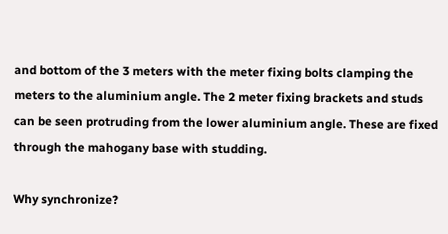and bottom of the 3 meters with the meter fixing bolts clamping the meters to the aluminium angle. The 2 meter fixing brackets and studs can be seen protruding from the lower aluminium angle. These are fixed through the mahogany base with studding.

Why synchronize?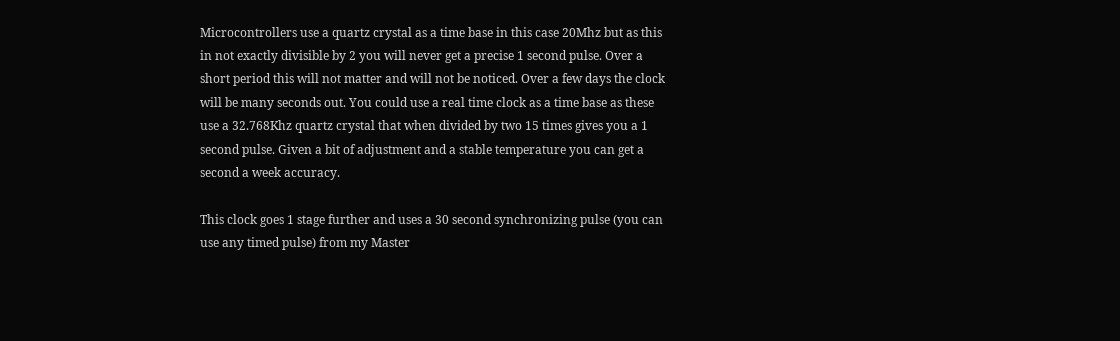Microcontrollers use a quartz crystal as a time base in this case 20Mhz but as this in not exactly divisible by 2 you will never get a precise 1 second pulse. Over a short period this will not matter and will not be noticed. Over a few days the clock will be many seconds out. You could use a real time clock as a time base as these use a 32.768Khz quartz crystal that when divided by two 15 times gives you a 1 second pulse. Given a bit of adjustment and a stable temperature you can get a second a week accuracy.

This clock goes 1 stage further and uses a 30 second synchronizing pulse (you can use any timed pulse) from my Master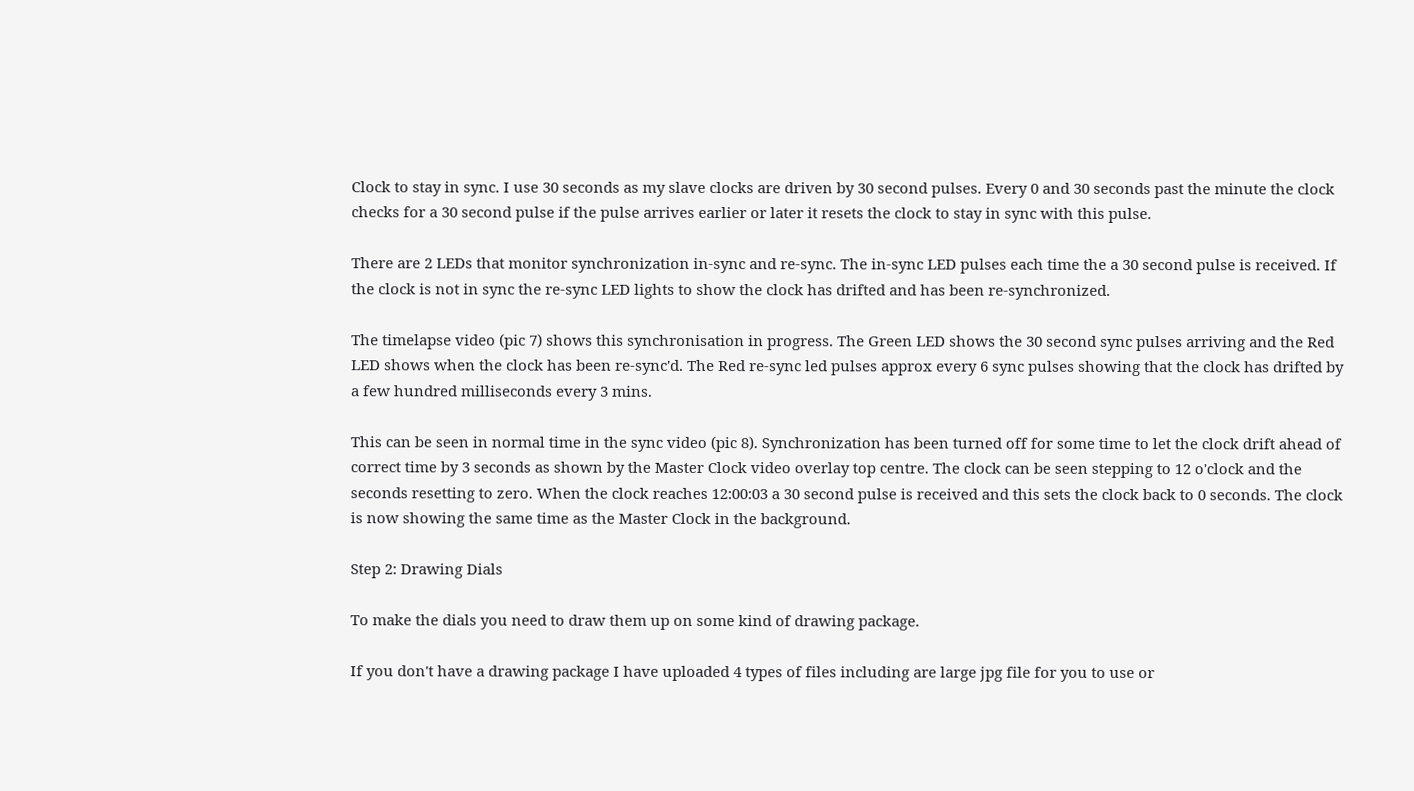Clock to stay in sync. I use 30 seconds as my slave clocks are driven by 30 second pulses. Every 0 and 30 seconds past the minute the clock checks for a 30 second pulse if the pulse arrives earlier or later it resets the clock to stay in sync with this pulse.

There are 2 LEDs that monitor synchronization in-sync and re-sync. The in-sync LED pulses each time the a 30 second pulse is received. If the clock is not in sync the re-sync LED lights to show the clock has drifted and has been re-synchronized.

The timelapse video (pic 7) shows this synchronisation in progress. The Green LED shows the 30 second sync pulses arriving and the Red LED shows when the clock has been re-sync'd. The Red re-sync led pulses approx every 6 sync pulses showing that the clock has drifted by a few hundred milliseconds every 3 mins.

This can be seen in normal time in the sync video (pic 8). Synchronization has been turned off for some time to let the clock drift ahead of correct time by 3 seconds as shown by the Master Clock video overlay top centre. The clock can be seen stepping to 12 o'clock and the seconds resetting to zero. When the clock reaches 12:00:03 a 30 second pulse is received and this sets the clock back to 0 seconds. The clock is now showing the same time as the Master Clock in the background.

Step 2: Drawing Dials

To make the dials you need to draw them up on some kind of drawing package.

If you don't have a drawing package I have uploaded 4 types of files including are large jpg file for you to use or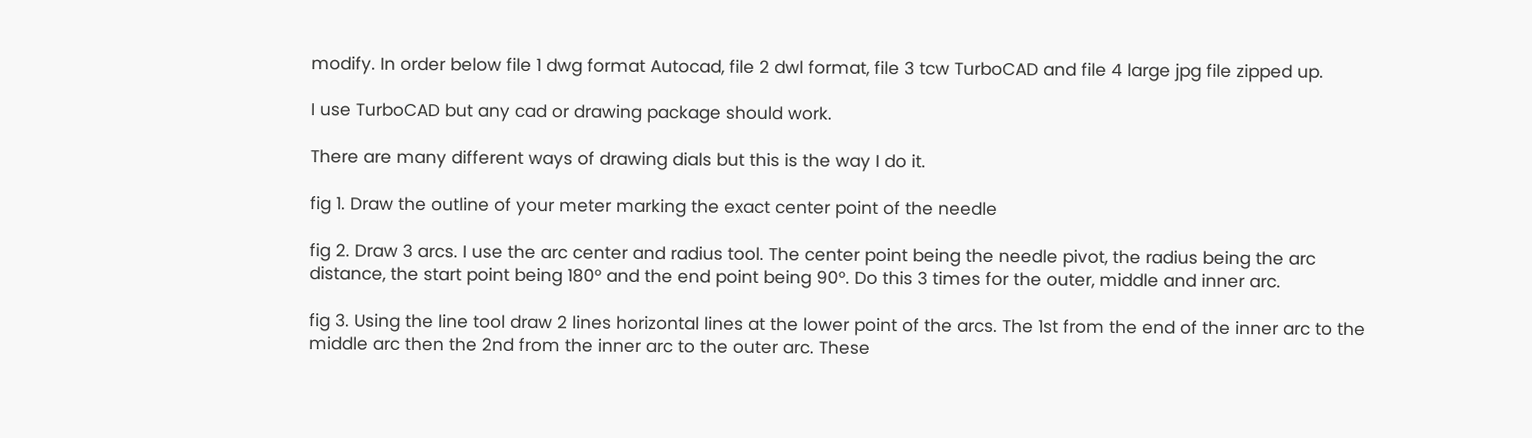modify. In order below file 1 dwg format Autocad, file 2 dwl format, file 3 tcw TurboCAD and file 4 large jpg file zipped up.

I use TurboCAD but any cad or drawing package should work.

There are many different ways of drawing dials but this is the way I do it.

fig 1. Draw the outline of your meter marking the exact center point of the needle

fig 2. Draw 3 arcs. I use the arc center and radius tool. The center point being the needle pivot, the radius being the arc distance, the start point being 180° and the end point being 90°. Do this 3 times for the outer, middle and inner arc.

fig 3. Using the line tool draw 2 lines horizontal lines at the lower point of the arcs. The 1st from the end of the inner arc to the middle arc then the 2nd from the inner arc to the outer arc. These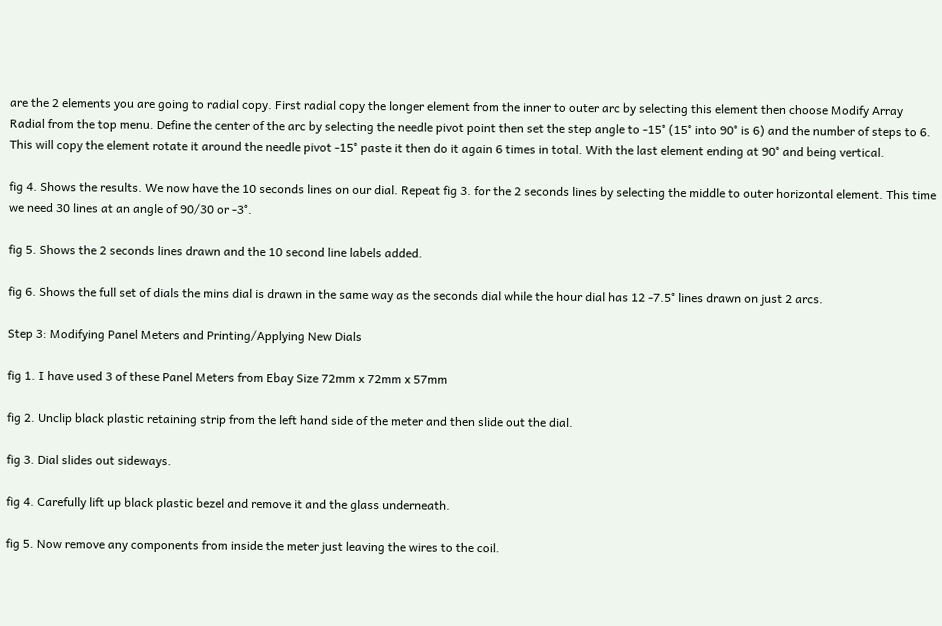are the 2 elements you are going to radial copy. First radial copy the longer element from the inner to outer arc by selecting this element then choose Modify Array Radial from the top menu. Define the center of the arc by selecting the needle pivot point then set the step angle to -15° (15° into 90° is 6) and the number of steps to 6. This will copy the element rotate it around the needle pivot -15° paste it then do it again 6 times in total. With the last element ending at 90° and being vertical.

fig 4. Shows the results. We now have the 10 seconds lines on our dial. Repeat fig 3. for the 2 seconds lines by selecting the middle to outer horizontal element. This time we need 30 lines at an angle of 90/30 or -3°.

fig 5. Shows the 2 seconds lines drawn and the 10 second line labels added.

fig 6. Shows the full set of dials the mins dial is drawn in the same way as the seconds dial while the hour dial has 12 -7.5° lines drawn on just 2 arcs.

Step 3: Modifying Panel Meters and Printing/Applying New Dials

fig 1. I have used 3 of these Panel Meters from Ebay Size 72mm x 72mm x 57mm

fig 2. Unclip black plastic retaining strip from the left hand side of the meter and then slide out the dial.

fig 3. Dial slides out sideways.

fig 4. Carefully lift up black plastic bezel and remove it and the glass underneath.

fig 5. Now remove any components from inside the meter just leaving the wires to the coil.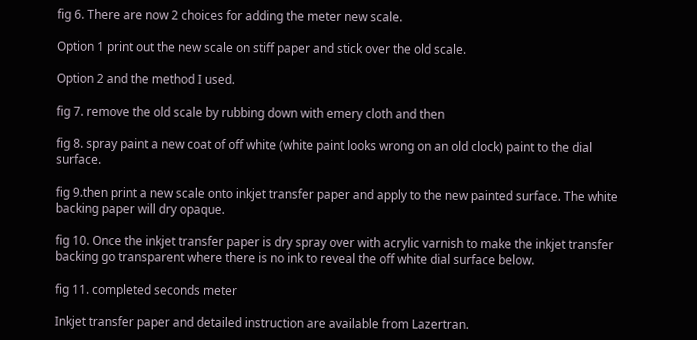fig 6. There are now 2 choices for adding the meter new scale.

Option 1 print out the new scale on stiff paper and stick over the old scale.

Option 2 and the method I used.

fig 7. remove the old scale by rubbing down with emery cloth and then

fig 8. spray paint a new coat of off white (white paint looks wrong on an old clock) paint to the dial surface.

fig 9.then print a new scale onto inkjet transfer paper and apply to the new painted surface. The white backing paper will dry opaque.

fig 10. Once the inkjet transfer paper is dry spray over with acrylic varnish to make the inkjet transfer backing go transparent where there is no ink to reveal the off white dial surface below.

fig 11. completed seconds meter

Inkjet transfer paper and detailed instruction are available from Lazertran.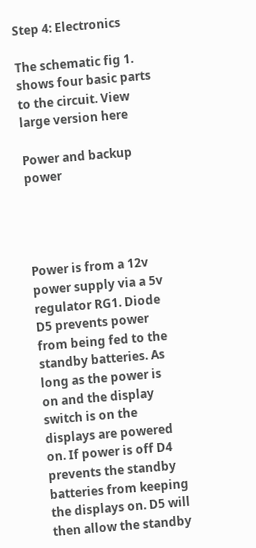Step 4: Electronics

The schematic fig 1. shows four basic parts to the circuit. View large version here

Power and backup power




Power is from a 12v power supply via a 5v regulator RG1. Diode D5 prevents power from being fed to the standby batteries. As long as the power is on and the display switch is on the displays are powered on. If power is off D4 prevents the standby batteries from keeping the displays on. D5 will then allow the standby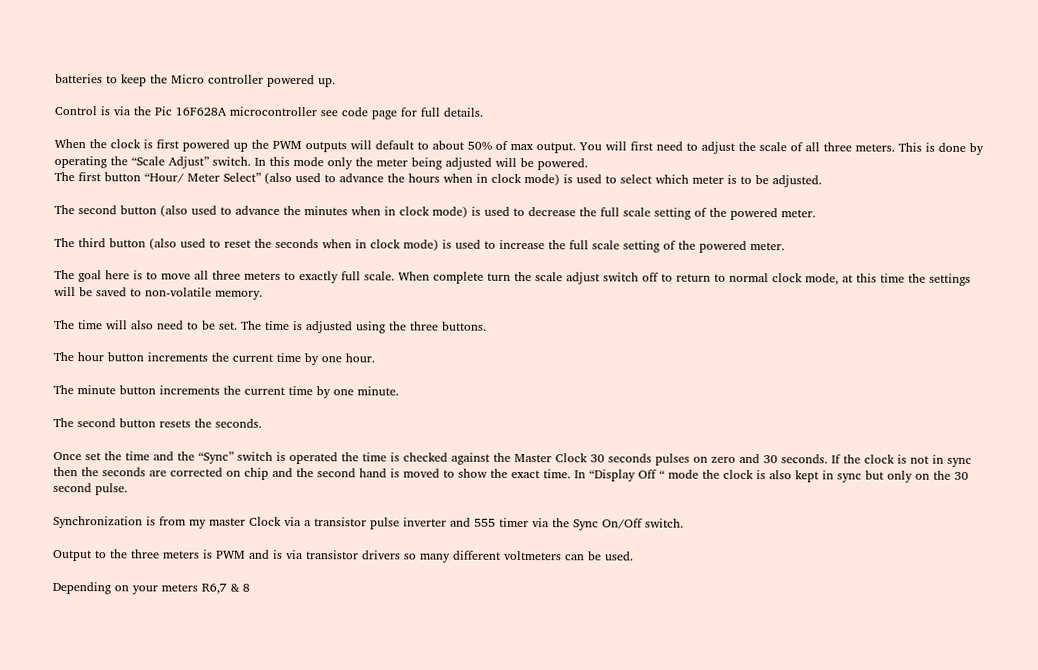batteries to keep the Micro controller powered up.

Control is via the Pic 16F628A microcontroller see code page for full details.

When the clock is first powered up the PWM outputs will default to about 50% of max output. You will first need to adjust the scale of all three meters. This is done by operating the “Scale Adjust” switch. In this mode only the meter being adjusted will be powered.
The first button “Hour/ Meter Select” (also used to advance the hours when in clock mode) is used to select which meter is to be adjusted.

The second button (also used to advance the minutes when in clock mode) is used to decrease the full scale setting of the powered meter.

The third button (also used to reset the seconds when in clock mode) is used to increase the full scale setting of the powered meter.

The goal here is to move all three meters to exactly full scale. When complete turn the scale adjust switch off to return to normal clock mode, at this time the settings will be saved to non-volatile memory.

The time will also need to be set. The time is adjusted using the three buttons.

The hour button increments the current time by one hour.

The minute button increments the current time by one minute.

The second button resets the seconds.

Once set the time and the “Sync” switch is operated the time is checked against the Master Clock 30 seconds pulses on zero and 30 seconds. If the clock is not in sync then the seconds are corrected on chip and the second hand is moved to show the exact time. In “Display Off “ mode the clock is also kept in sync but only on the 30 second pulse.

Synchronization is from my master Clock via a transistor pulse inverter and 555 timer via the Sync On/Off switch.

Output to the three meters is PWM and is via transistor drivers so many different voltmeters can be used.

Depending on your meters R6,7 & 8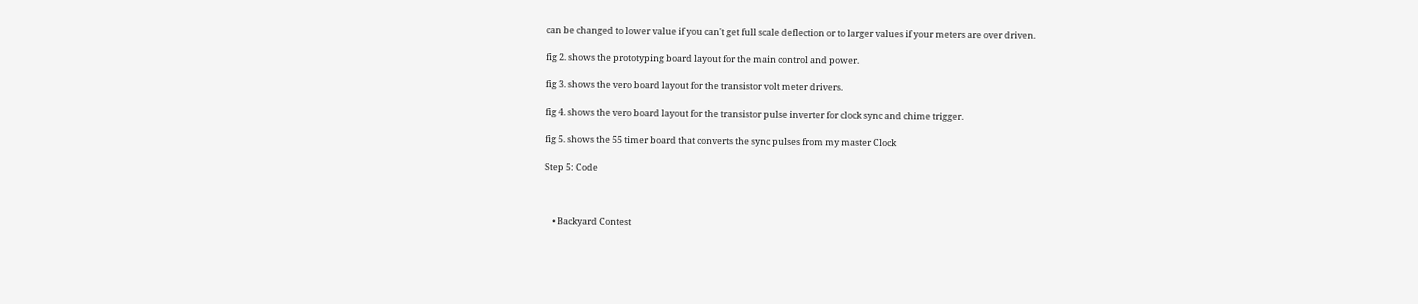can be changed to lower value if you can't get full scale deflection or to larger values if your meters are over driven.

fig 2. shows the prototyping board layout for the main control and power.

fig 3. shows the vero board layout for the transistor volt meter drivers.

fig 4. shows the vero board layout for the transistor pulse inverter for clock sync and chime trigger.

fig 5. shows the 55 timer board that converts the sync pulses from my master Clock

Step 5: Code



    • Backyard Contest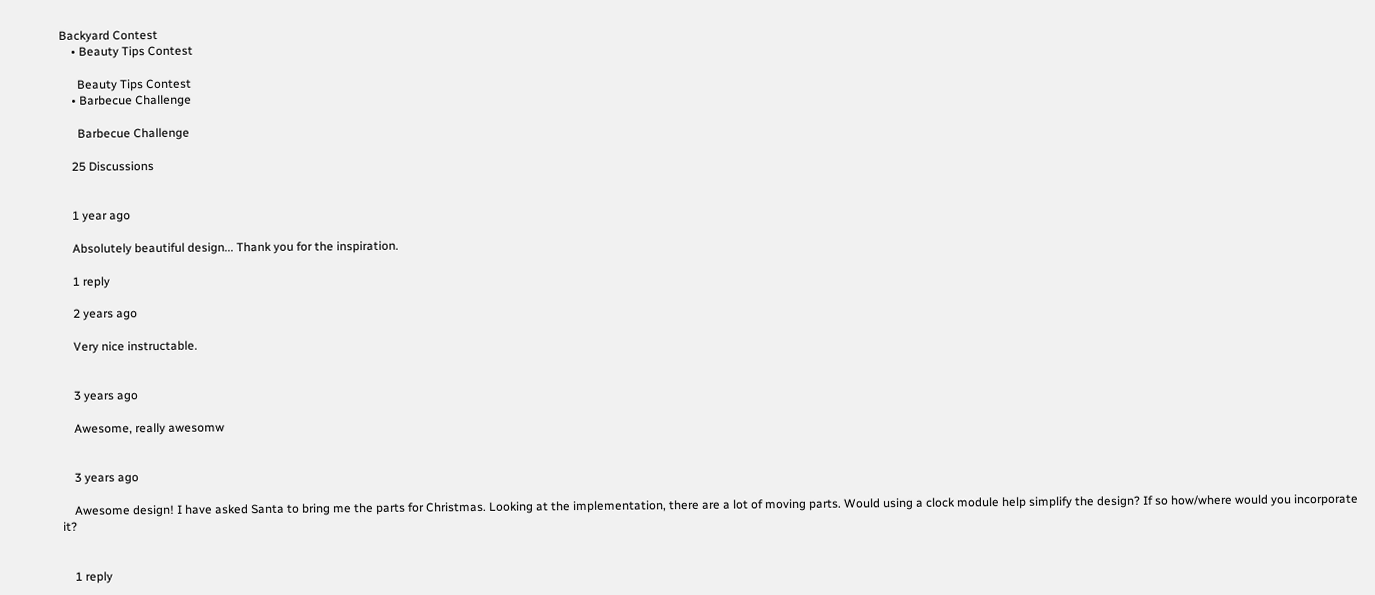Backyard Contest
    • Beauty Tips Contest

      Beauty Tips Contest
    • Barbecue Challenge

      Barbecue Challenge

    25 Discussions


    1 year ago

    Absolutely beautiful design... Thank you for the inspiration.

    1 reply

    2 years ago

    Very nice instructable.


    3 years ago

    Awesome, really awesomw


    3 years ago

    Awesome design! I have asked Santa to bring me the parts for Christmas. Looking at the implementation, there are a lot of moving parts. Would using a clock module help simplify the design? If so how/where would you incorporate it?


    1 reply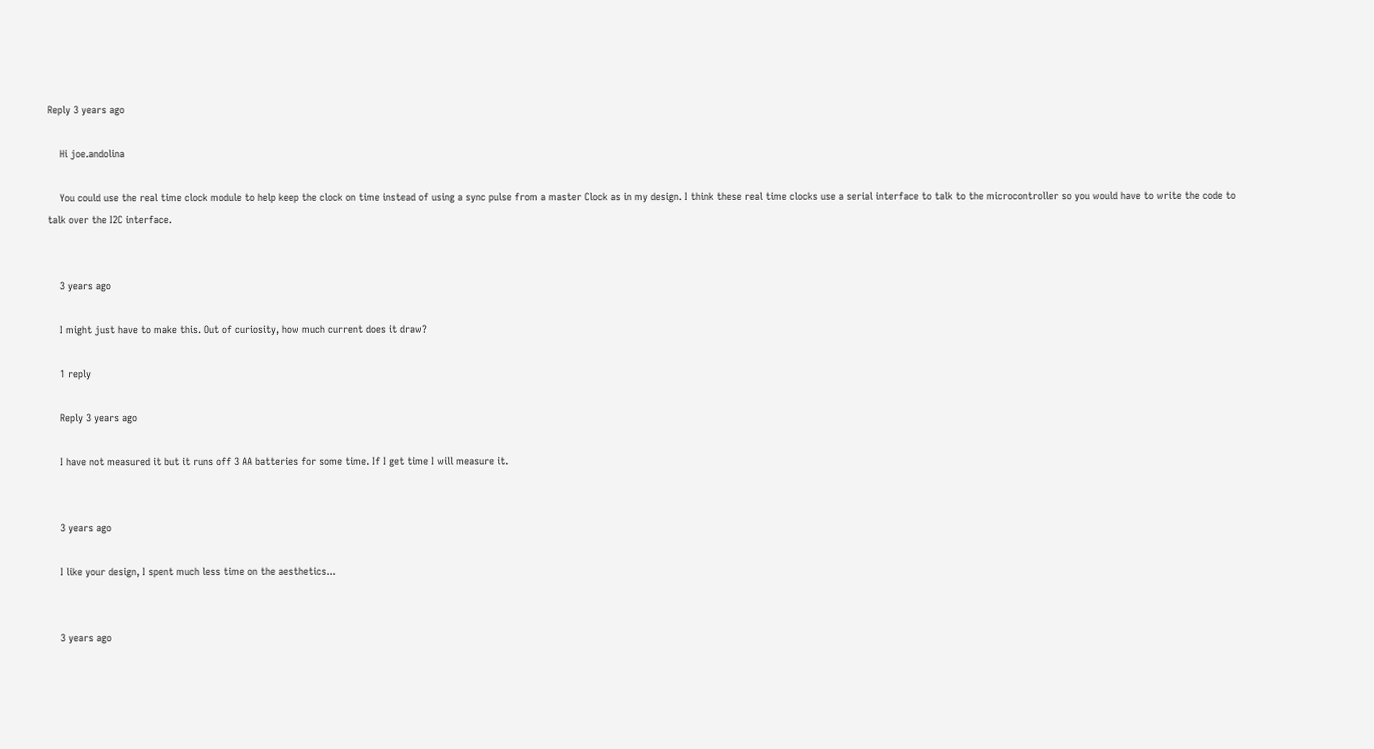Reply 3 years ago

    Hi joe.andolina

    You could use the real time clock module to help keep the clock on time instead of using a sync pulse from a master Clock as in my design. I think these real time clocks use a serial interface to talk to the microcontroller so you would have to write the code to talk over the I2C interface.


    3 years ago

    I might just have to make this. Out of curiosity, how much current does it draw?

    1 reply

    Reply 3 years ago

    I have not measured it but it runs off 3 AA batteries for some time. If I get time I will measure it.


    3 years ago

    I like your design, I spent much less time on the aesthetics...


    3 years ago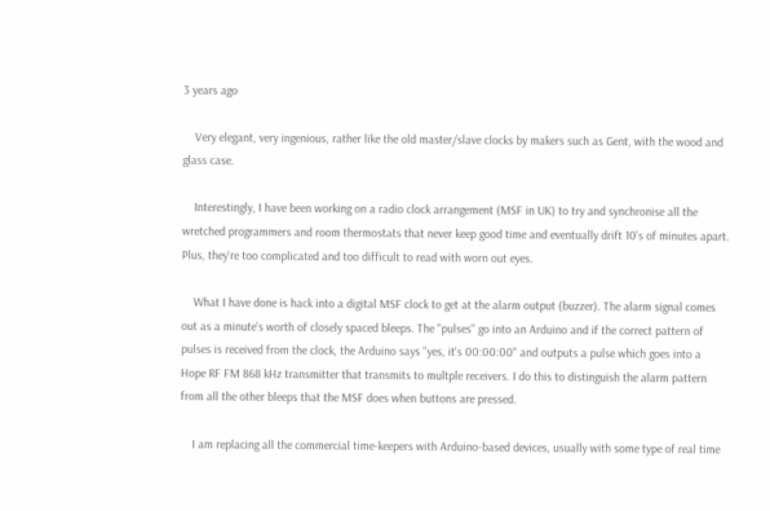3 years ago

    Very elegant, very ingenious, rather like the old master/slave clocks by makers such as Gent, with the wood and glass case.

    Interestingly, I have been working on a radio clock arrangement (MSF in UK) to try and synchronise all the wretched programmers and room thermostats that never keep good time and eventually drift 10's of minutes apart. Plus, they're too complicated and too difficult to read with worn out eyes.

    What I have done is hack into a digital MSF clock to get at the alarm output (buzzer). The alarm signal comes out as a minute's worth of closely spaced bleeps. The "pulses" go into an Arduino and if the correct pattern of pulses is received from the clock, the Arduino says "yes, it's 00:00:00" and outputs a pulse which goes into a Hope RF FM 868 kHz transmitter that transmits to multple receivers. I do this to distinguish the alarm pattern from all the other bleeps that the MSF does when buttons are pressed.

    I am replacing all the commercial time-keepers with Arduino-based devices, usually with some type of real time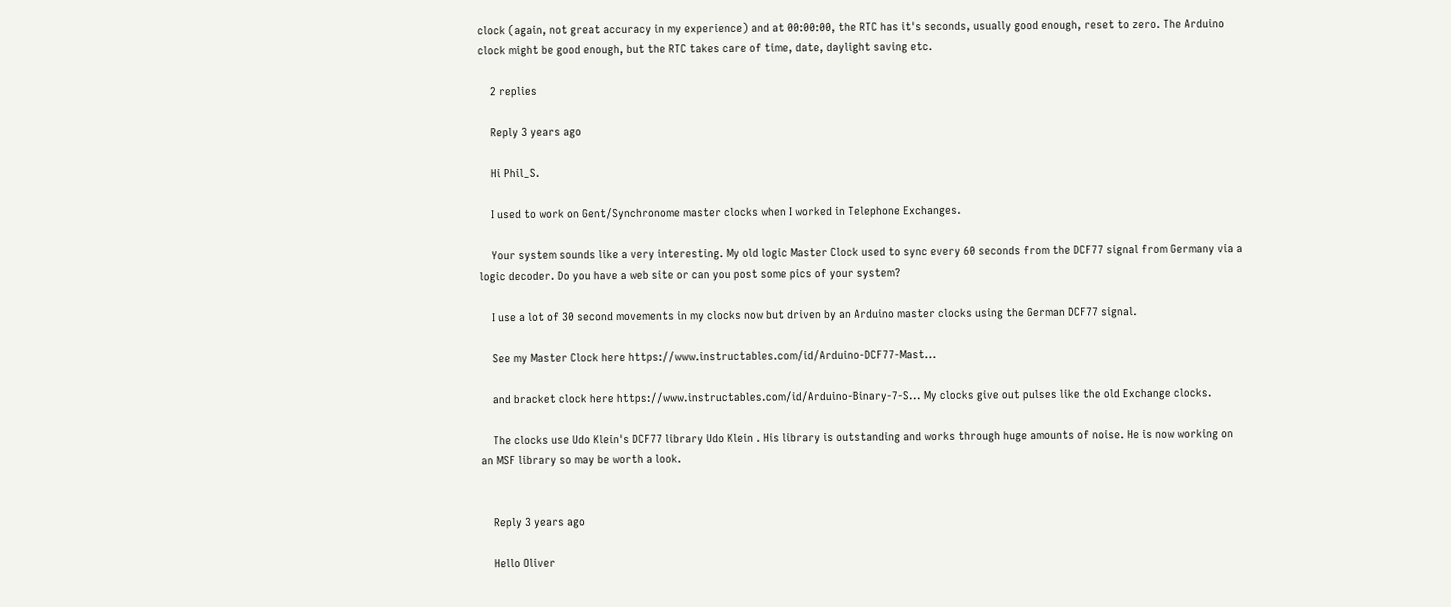clock (again, not great accuracy in my experience) and at 00:00:00, the RTC has it's seconds, usually good enough, reset to zero. The Arduino clock might be good enough, but the RTC takes care of time, date, daylight saving etc.

    2 replies

    Reply 3 years ago

    Hi Phil_S.

    I used to work on Gent/Synchronome master clocks when I worked in Telephone Exchanges.

    Your system sounds like a very interesting. My old logic Master Clock used to sync every 60 seconds from the DCF77 signal from Germany via a logic decoder. Do you have a web site or can you post some pics of your system?

    I use a lot of 30 second movements in my clocks now but driven by an Arduino master clocks using the German DCF77 signal.

    See my Master Clock here https://www.instructables.com/id/Arduino-DCF77-Mast...

    and bracket clock here https://www.instructables.com/id/Arduino-Binary-7-S... My clocks give out pulses like the old Exchange clocks.

    The clocks use Udo Klein's DCF77 library Udo Klein . His library is outstanding and works through huge amounts of noise. He is now working on an MSF library so may be worth a look.


    Reply 3 years ago

    Hello Oliver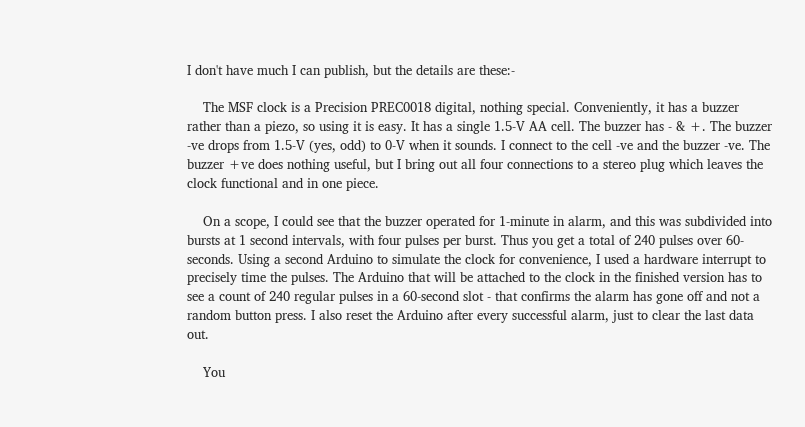I don't have much I can publish, but the details are these:-

    The MSF clock is a Precision PREC0018 digital, nothing special. Conveniently, it has a buzzer rather than a piezo, so using it is easy. It has a single 1.5-V AA cell. The buzzer has - & +. The buzzer -ve drops from 1.5-V (yes, odd) to 0-V when it sounds. I connect to the cell -ve and the buzzer -ve. The buzzer +ve does nothing useful, but I bring out all four connections to a stereo plug which leaves the clock functional and in one piece.

    On a scope, I could see that the buzzer operated for 1-minute in alarm, and this was subdivided into bursts at 1 second intervals, with four pulses per burst. Thus you get a total of 240 pulses over 60-seconds. Using a second Arduino to simulate the clock for convenience, I used a hardware interrupt to precisely time the pulses. The Arduino that will be attached to the clock in the finished version has to see a count of 240 regular pulses in a 60-second slot - that confirms the alarm has gone off and not a random button press. I also reset the Arduino after every successful alarm, just to clear the last data out.

    You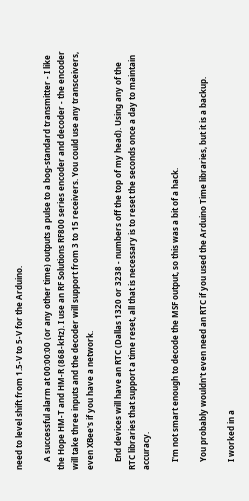need to level shift from 1.5-V to 5-V for the Arduino.

    A successful alarm at 00:00:00 (or any other time) outputs a pulse to a bog-standard transmitter - I like the Hope HM-T and HM-R (868-kHz). I use an RF Solutions RF800 series encoder and decoder - the encoder will take three inputs and the decoder will support from 3 to 15 receivers. You could use any transceivers, even XBee's if you have a network.

    End devices will have an RTC (Dallas 1320 or 3238 - numbers off the top of my head). Using any of the RTC libraries that support a time reset, all that is necessary is to reset the seconds once a day to maintain accuracy.

    I'm not smart enough to decode the MSF output, so this was a bit of a hack.

    You probably wouldn't even need an RTC if you used the Arduino Time libraries, but it is a backup.

    I worked in a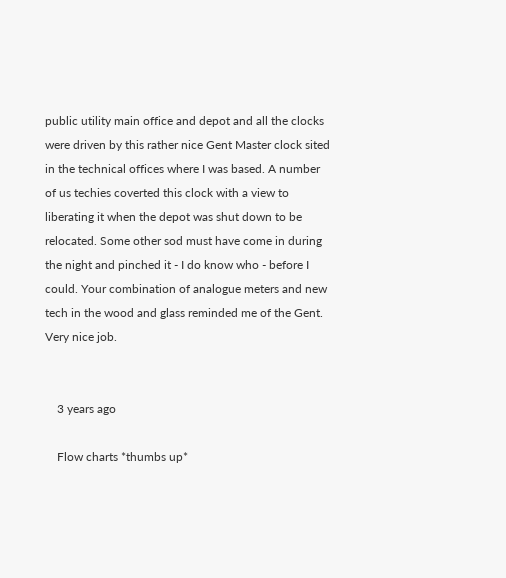public utility main office and depot and all the clocks were driven by this rather nice Gent Master clock sited in the technical offices where I was based. A number of us techies coverted this clock with a view to liberating it when the depot was shut down to be relocated. Some other sod must have come in during the night and pinched it - I do know who - before I could. Your combination of analogue meters and new tech in the wood and glass reminded me of the Gent. Very nice job.


    3 years ago

    Flow charts *thumbs up*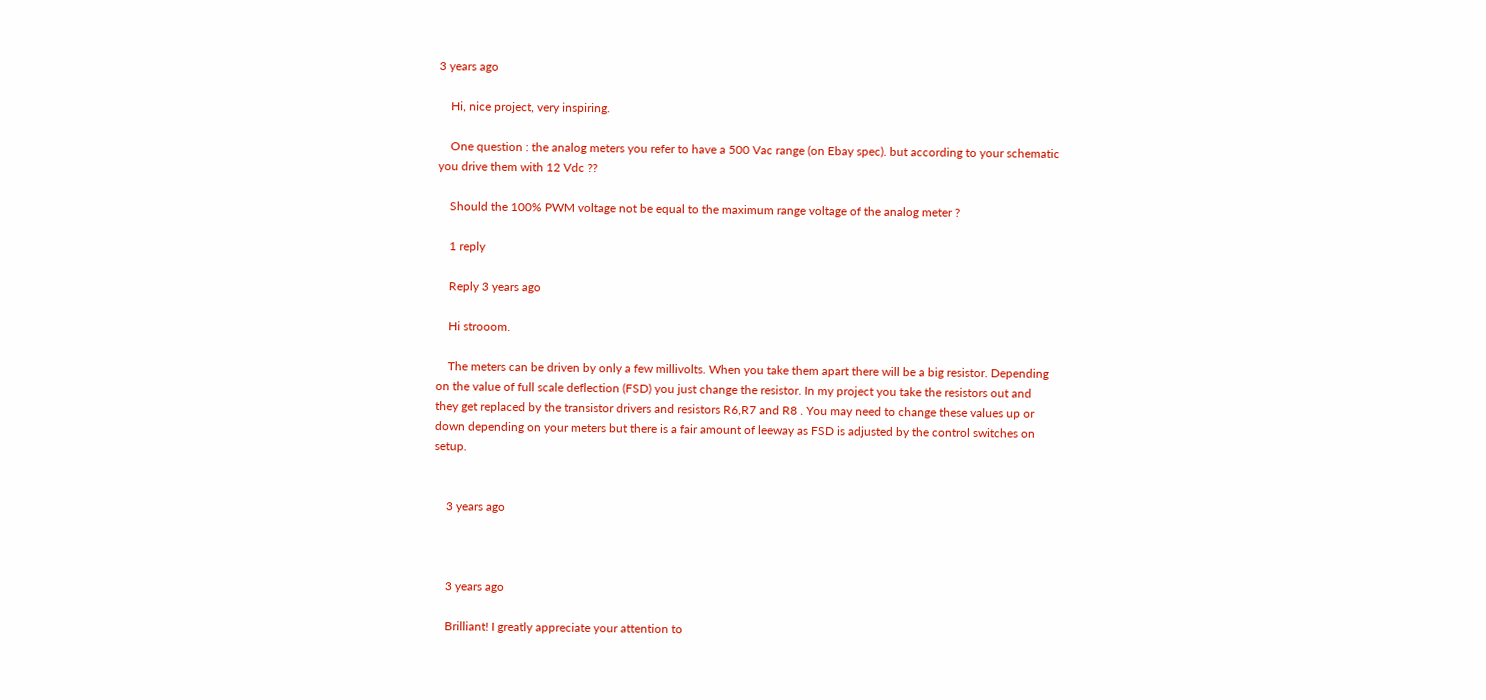3 years ago

    Hi, nice project, very inspiring.

    One question : the analog meters you refer to have a 500 Vac range (on Ebay spec). but according to your schematic you drive them with 12 Vdc ??

    Should the 100% PWM voltage not be equal to the maximum range voltage of the analog meter ?

    1 reply

    Reply 3 years ago

    Hi strooom.

    The meters can be driven by only a few millivolts. When you take them apart there will be a big resistor. Depending on the value of full scale deflection (FSD) you just change the resistor. In my project you take the resistors out and they get replaced by the transistor drivers and resistors R6,R7 and R8 . You may need to change these values up or down depending on your meters but there is a fair amount of leeway as FSD is adjusted by the control switches on setup.


    3 years ago



    3 years ago

    Brilliant! I greatly appreciate your attention to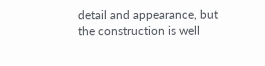detail and appearance, but the construction is well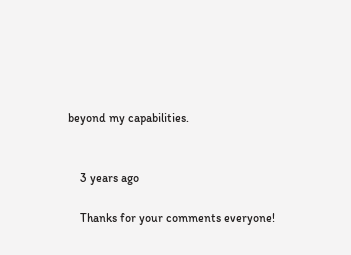beyond my capabilities.


    3 years ago

    Thanks for your comments everyone!